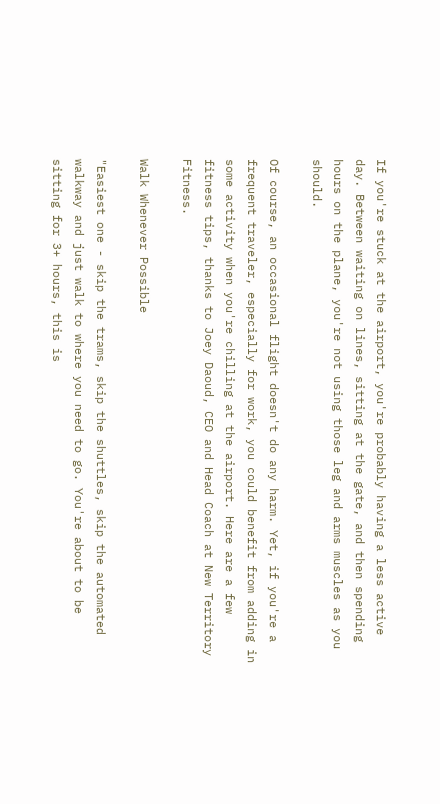If you're stuck at the airport, you're probably having a less active day. Between waiting on lines, sitting at the gate, and then spending hours on the plane, you're not using those leg and arms muscles as you should.

Of course, an occasional flight doesn't do any harm. Yet, if you're a frequent traveler, especially for work, you could benefit from adding in some activity when you're chilling at the airport. Here are a few fitness tips, thanks to Joey Daoud, CEO and Head Coach at New Territory Fitness.

Walk Whenever Possible

"Easiest one - skip the trams, skip the shuttles, skip the automated walkway and just walk to where you need to go. You're about to be sitting for 3+ hours, this is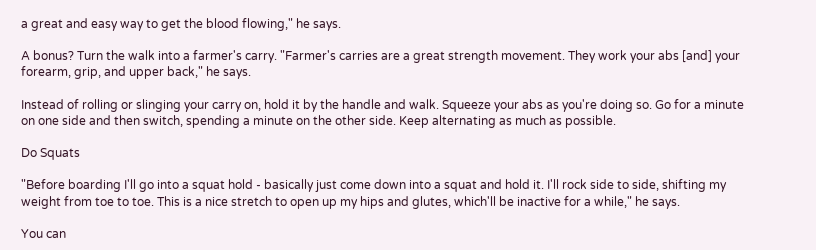a great and easy way to get the blood flowing," he says.

A bonus? Turn the walk into a farmer's carry. "Farmer's carries are a great strength movement. They work your abs [and] your forearm, grip, and upper back," he says.

Instead of rolling or slinging your carry on, hold it by the handle and walk. Squeeze your abs as you're doing so. Go for a minute on one side and then switch, spending a minute on the other side. Keep alternating as much as possible.

Do Squats

"Before boarding I'll go into a squat hold - basically just come down into a squat and hold it. I'll rock side to side, shifting my weight from toe to toe. This is a nice stretch to open up my hips and glutes, which'll be inactive for a while," he says.

You can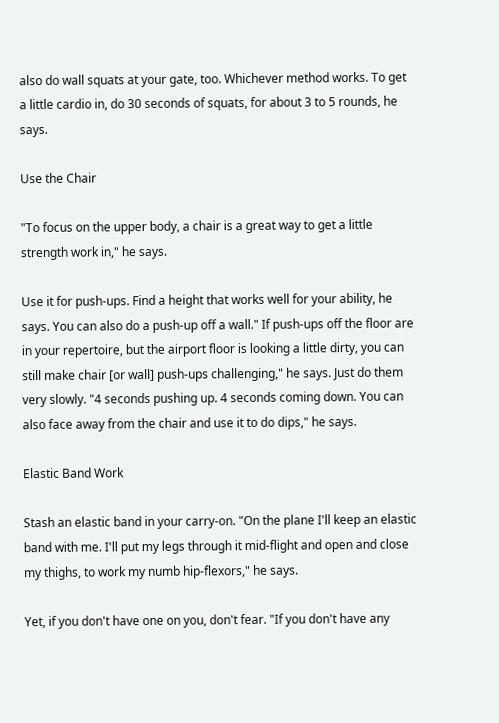also do wall squats at your gate, too. Whichever method works. To get a little cardio in, do 30 seconds of squats, for about 3 to 5 rounds, he says.

Use the Chair

"To focus on the upper body, a chair is a great way to get a little strength work in," he says.

Use it for push-ups. Find a height that works well for your ability, he says. You can also do a push-up off a wall." If push-ups off the floor are in your repertoire, but the airport floor is looking a little dirty, you can still make chair [or wall] push-ups challenging," he says. Just do them very slowly. "4 seconds pushing up. 4 seconds coming down. You can also face away from the chair and use it to do dips," he says.

Elastic Band Work

Stash an elastic band in your carry-on. "On the plane I'll keep an elastic band with me. I'll put my legs through it mid-flight and open and close my thighs, to work my numb hip-flexors," he says.

Yet, if you don't have one on you, don't fear. "If you don't have any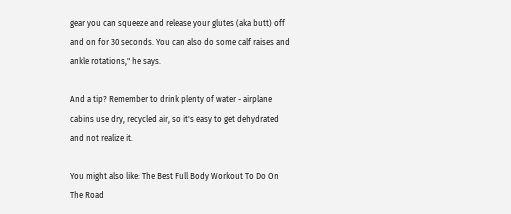gear you can squeeze and release your glutes (aka butt) off and on for 30 seconds. You can also do some calf raises and ankle rotations," he says.

And a tip? Remember to drink plenty of water - airplane cabins use dry, recycled air, so it's easy to get dehydrated and not realize it.

You might also like: The Best Full Body Workout To Do On The Road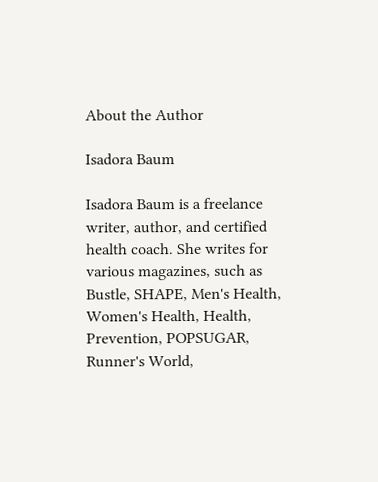About the Author

Isadora Baum

Isadora Baum is a freelance writer, author, and certified health coach. She writes for various magazines, such as Bustle, SHAPE, Men's Health, Women's Health, Health, Prevention, POPSUGAR, Runner's World,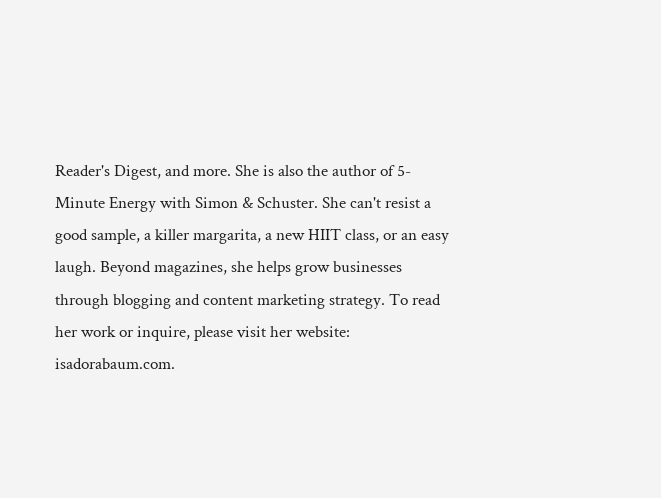Reader's Digest, and more. She is also the author of 5-Minute Energy with Simon & Schuster. She can't resist a good sample, a killer margarita, a new HIIT class, or an easy laugh. Beyond magazines, she helps grow businesses through blogging and content marketing strategy. To read her work or inquire, please visit her website: isadorabaum.com.